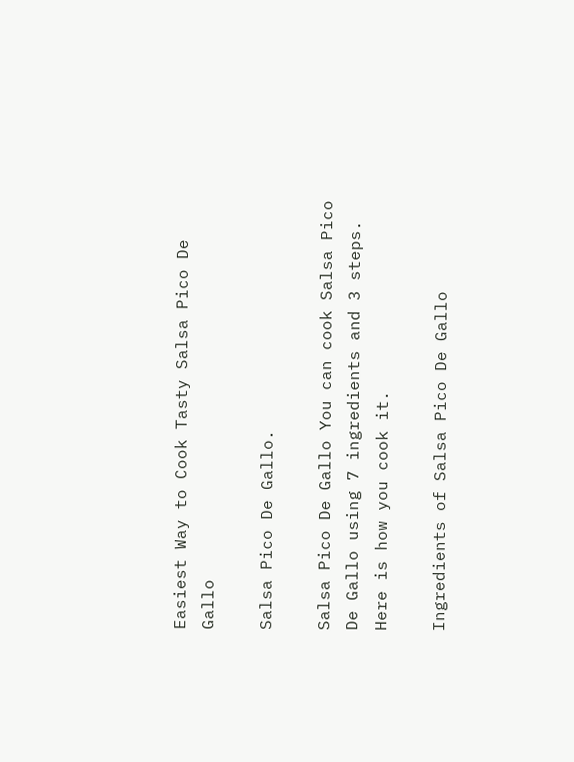Easiest Way to Cook Tasty Salsa Pico De Gallo

Salsa Pico De Gallo.

Salsa Pico De Gallo You can cook Salsa Pico De Gallo using 7 ingredients and 3 steps. Here is how you cook it.

Ingredients of Salsa Pico De Gallo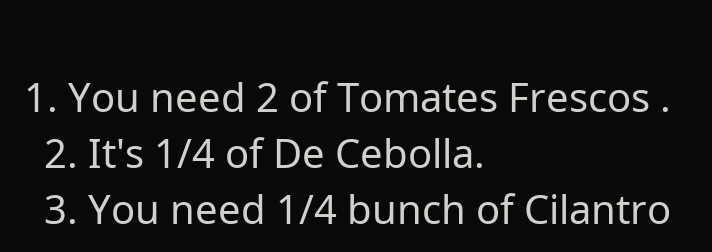1. You need 2 of Tomates Frescos .
  2. It's 1/4 of De Cebolla.
  3. You need 1/4 bunch of Cilantro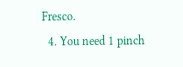Fresco.
  4. You need 1 pinch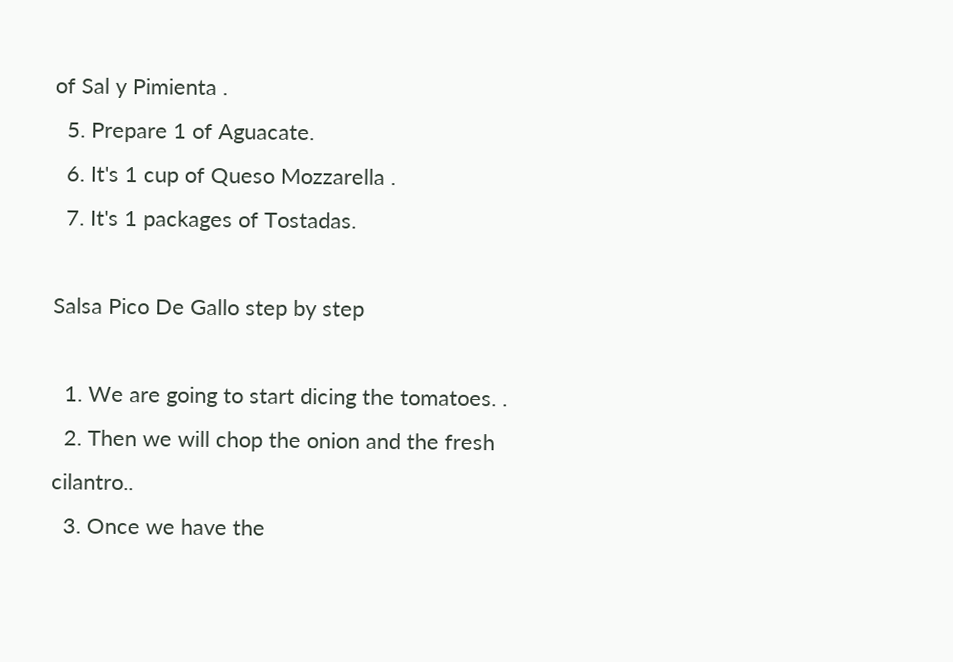of Sal y Pimienta .
  5. Prepare 1 of Aguacate.
  6. It's 1 cup of Queso Mozzarella .
  7. It's 1 packages of Tostadas.

Salsa Pico De Gallo step by step

  1. We are going to start dicing the tomatoes. .
  2. Then we will chop the onion and the fresh cilantro..
  3. Once we have the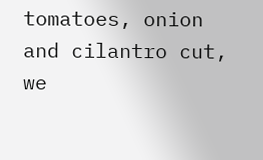tomatoes, onion and cilantro cut, we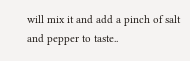will mix it and add a pinch of salt and pepper to taste..